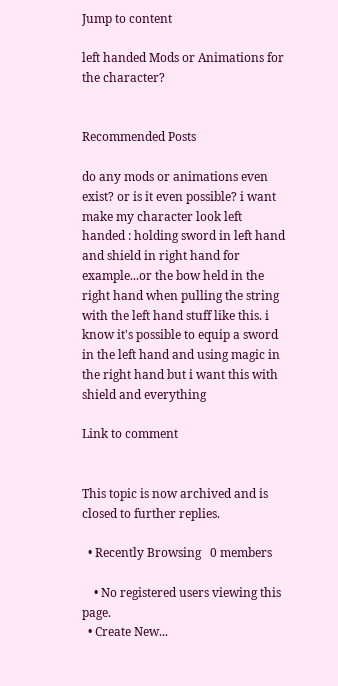Jump to content

left handed Mods or Animations for the character?


Recommended Posts

do any mods or animations even exist? or is it even possible? i want make my character look left handed : holding sword in left hand and shield in right hand for example...or the bow held in the right hand when pulling the string with the left hand stuff like this. i know it's possible to equip a sword in the left hand and using magic in the right hand but i want this with shield and everything

Link to comment


This topic is now archived and is closed to further replies.

  • Recently Browsing   0 members

    • No registered users viewing this page.
  • Create New...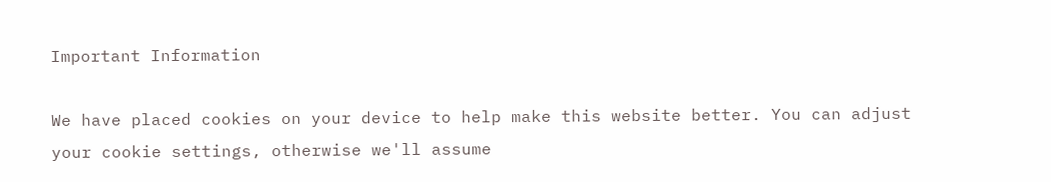Important Information

We have placed cookies on your device to help make this website better. You can adjust your cookie settings, otherwise we'll assume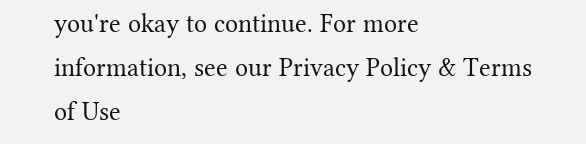you're okay to continue. For more information, see our Privacy Policy & Terms of Use